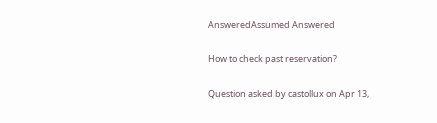AnsweredAssumed Answered

How to check past reservation?

Question asked by castollux on Apr 13,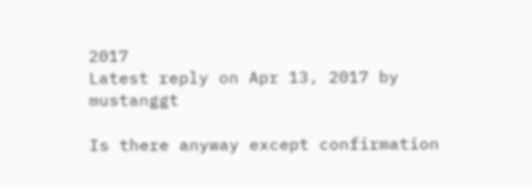2017
Latest reply on Apr 13, 2017 by mustanggt

Is there anyway except confirmation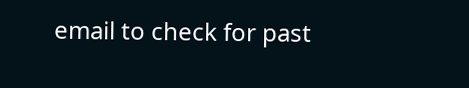email to check for past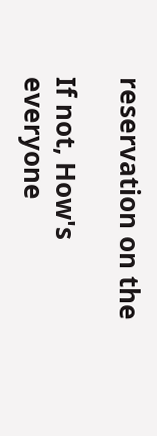reservation on the

If not, How's everyone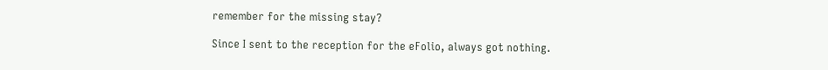remember for the missing stay?

Since I sent to the reception for the eFolio, always got nothing.